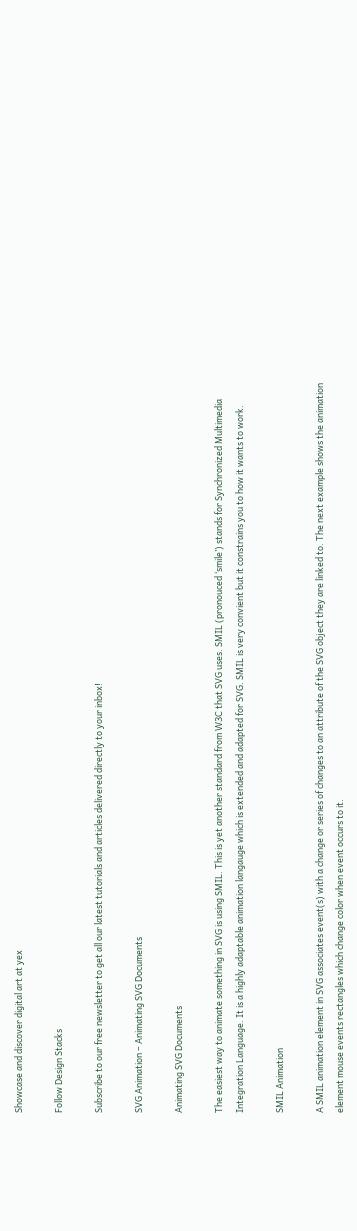Showcase and discover digital art at yex

Follow Design Stacks

Subscribe to our free newsletter to get all our latest tutorials and articles delivered directly to your inbox!

SVG Animation – Animating SVG Documents

Animating SVG Documents

The easiest way to animate something in SVG is using SMIL. This is yet another standard from W3C that SVG uses. SMIL (pronouced ‘smile’) stands for Synchronized Multimedia Integration Language. It is a highly adaptable animation langauge which is extended and adapted for SVG. SMIL is very convient but it constrains you to how it wants to work.

SMIL Animation

A SMIL animation element in SVG associates event(s) with a change or series of changes to an attribute of the SVG object they are linked to. The next example shows the animation element mouse events rectangles which change color when event occurs to it.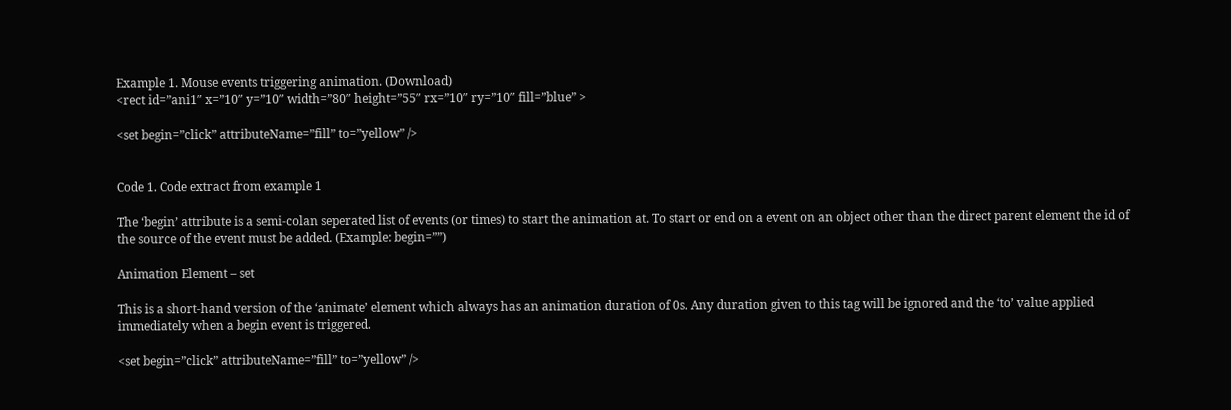Example 1. Mouse events triggering animation. (Download)
<rect id=”ani1″ x=”10″ y=”10″ width=”80″ height=”55″ rx=”10″ ry=”10″ fill=”blue” >

<set begin=”click” attributeName=”fill” to=”yellow” />


Code 1. Code extract from example 1

The ‘begin’ attribute is a semi-colan seperated list of events (or times) to start the animation at. To start or end on a event on an object other than the direct parent element the id of the source of the event must be added. (Example: begin=””)

Animation Element – set

This is a short-hand version of the ‘animate’ element which always has an animation duration of 0s. Any duration given to this tag will be ignored and the ‘to’ value applied immediately when a begin event is triggered.

<set begin=”click” attributeName=”fill” to=”yellow” />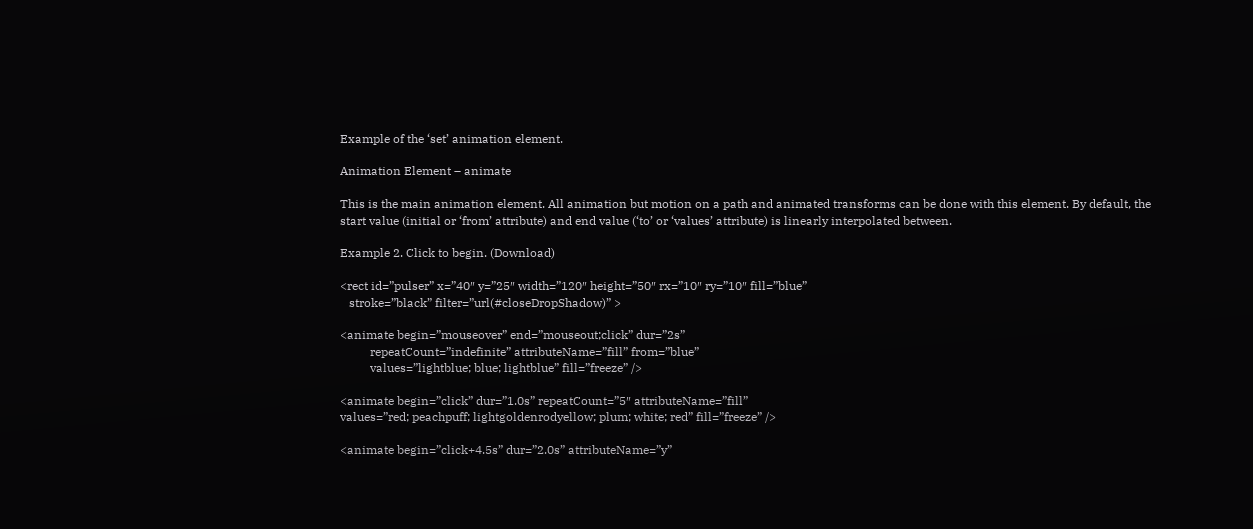Example of the ‘set’ animation element.

Animation Element – animate

This is the main animation element. All animation but motion on a path and animated transforms can be done with this element. By default, the start value (initial or ‘from’ attribute) and end value (‘to’ or ‘values’ attribute) is linearly interpolated between.

Example 2. Click to begin. (Download)

<rect id=”pulser” x=”40″ y=”25″ width=”120″ height=”50″ rx=”10″ ry=”10″ fill=”blue”
   stroke=”black” filter=”url(#closeDropShadow)” >

<animate begin=”mouseover” end=”mouseout;click” dur=”2s”
          repeatCount=”indefinite” attributeName=”fill” from=”blue”
          values=”lightblue; blue; lightblue” fill=”freeze” />

<animate begin=”click” dur=”1.0s” repeatCount=”5″ attributeName=”fill”
values=”red; peachpuff; lightgoldenrodyellow; plum; white; red” fill=”freeze” />

<animate begin=”click+4.5s” dur=”2.0s” attributeName=”y”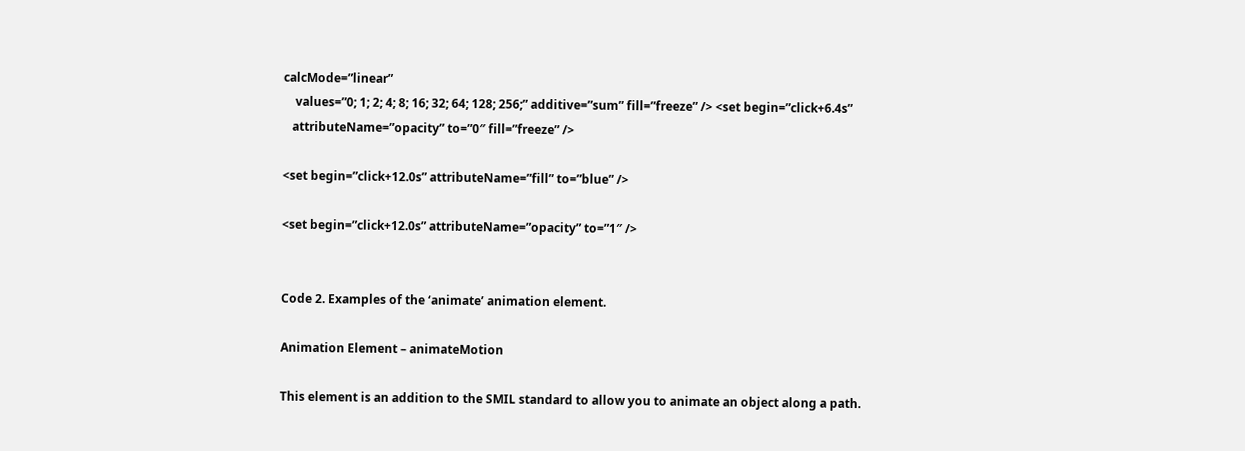calcMode=”linear”
    values=”0; 1; 2; 4; 8; 16; 32; 64; 128; 256;” additive=”sum” fill=”freeze” /> <set begin=”click+6.4s”
   attributeName=”opacity” to=”0″ fill=”freeze” />

<set begin=”click+12.0s” attributeName=”fill” to=”blue” />

<set begin=”click+12.0s” attributeName=”opacity” to=”1″ />


Code 2. Examples of the ‘animate’ animation element.

Animation Element – animateMotion

This element is an addition to the SMIL standard to allow you to animate an object along a path.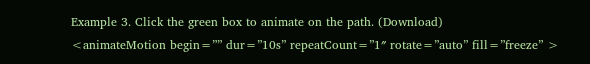Example 3. Click the green box to animate on the path. (Download)
<animateMotion begin=”” dur=”10s” repeatCount=”1″ rotate=”auto” fill=”freeze” >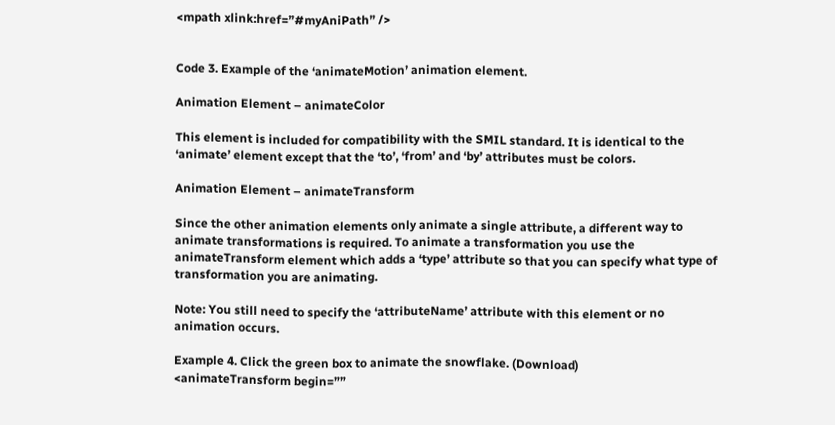<mpath xlink:href=”#myAniPath” />


Code 3. Example of the ‘animateMotion’ animation element.

Animation Element – animateColor

This element is included for compatibility with the SMIL standard. It is identical to the ‘animate’ element except that the ‘to’, ‘from’ and ‘by’ attributes must be colors.

Animation Element – animateTransform

Since the other animation elements only animate a single attribute, a different way to animate transformations is required. To animate a transformation you use the animateTransform element which adds a ‘type’ attribute so that you can specify what type of transformation you are animating.

Note: You still need to specify the ‘attributeName’ attribute with this element or no animation occurs.

Example 4. Click the green box to animate the snowflake. (Download)
<animateTransform begin=””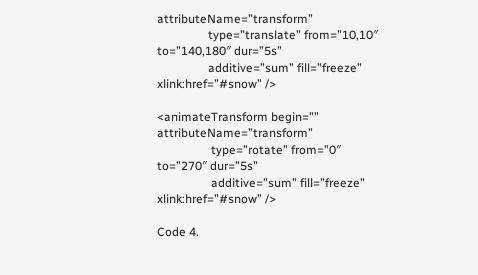attributeName=”transform”
                 type=”translate” from=”10,10″ to=”140,180″ dur=”5s”
                 additive=”sum” fill=”freeze” xlink:href=”#snow” />

<animateTransform begin=”” attributeName=”transform”
                  type=”rotate” from=”0″ to=”270″ dur=”5s”
                  additive=”sum” fill=”freeze” xlink:href=”#snow” />

Code 4.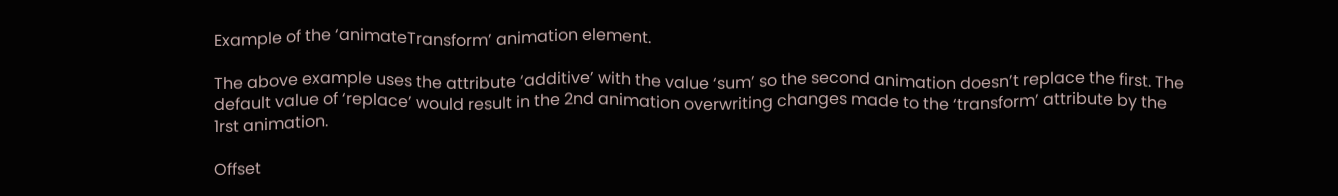Example of the ‘animateTransform’ animation element.

The above example uses the attribute ‘additive’ with the value ‘sum’ so the second animation doesn’t replace the first. The default value of ‘replace’ would result in the 2nd animation overwriting changes made to the ‘transform’ attribute by the 1rst animation.

Offset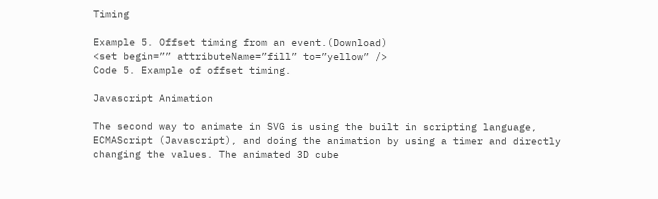Timing

Example 5. Offset timing from an event.(Download)
<set begin=”” attributeName=”fill” to=”yellow” />
Code 5. Example of offset timing.

Javascript Animation

The second way to animate in SVG is using the built in scripting language, ECMAScript (Javascript), and doing the animation by using a timer and directly changing the values. The animated 3D cube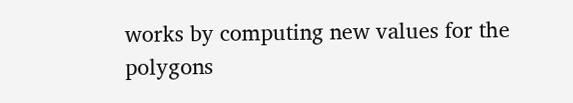works by computing new values for the polygons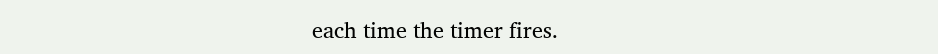each time the timer fires.